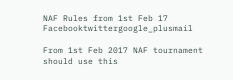NAF Rules from 1st Feb 17 Facebooktwittergoogle_plusmail

From 1st Feb 2017 NAF tournament should use this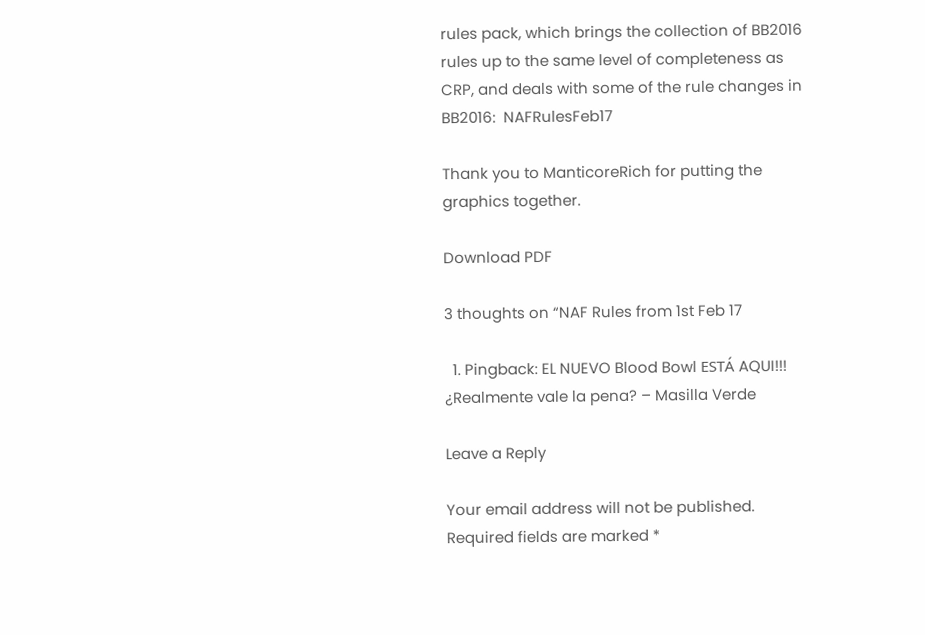rules pack, which brings the collection of BB2016 rules up to the same level of completeness as CRP, and deals with some of the rule changes in BB2016:  NAFRulesFeb17

Thank you to ManticoreRich for putting the graphics together.

Download PDF

3 thoughts on “NAF Rules from 1st Feb 17

  1. Pingback: EL NUEVO Blood Bowl ESTÁ AQUI!!! ¿Realmente vale la pena? – Masilla Verde

Leave a Reply

Your email address will not be published. Required fields are marked *